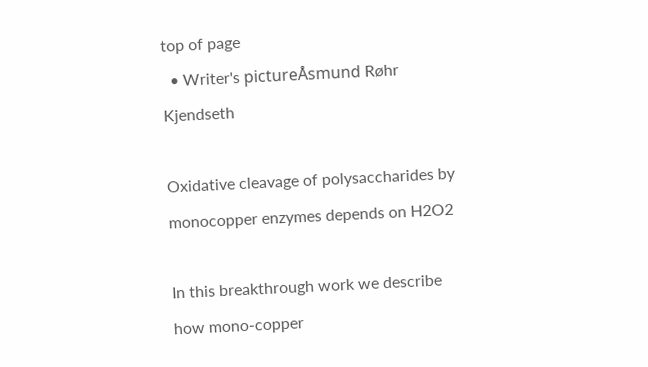top of page
  • Writer's pictureÅsmund Røhr Kjendseth

Oxidative cleavage of polysaccharides by monocopper enzymes depends on H2O2

In this breakthrough work we describe how mono-copper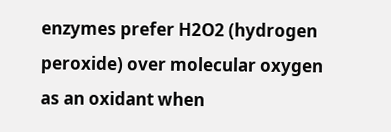enzymes prefer H2O2 (hydrogen peroxide) over molecular oxygen as an oxidant when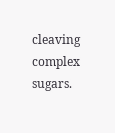cleaving complex sugars.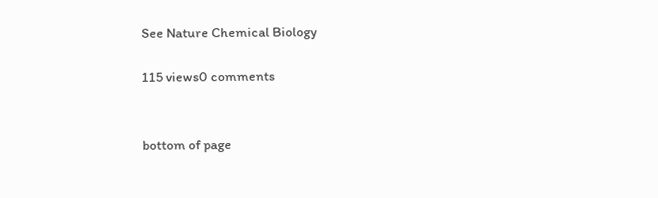See Nature Chemical Biology

115 views0 comments


bottom of page